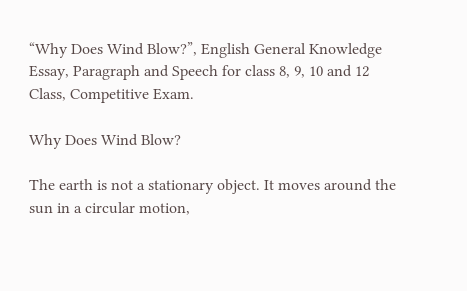“Why Does Wind Blow?”, English General Knowledge Essay, Paragraph and Speech for class 8, 9, 10 and 12 Class, Competitive Exam.

Why Does Wind Blow?

The earth is not a stationary object. It moves around the sun in a circular motion,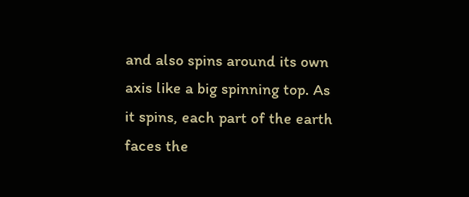and also spins around its own axis like a big spinning top. As it spins, each part of the earth faces the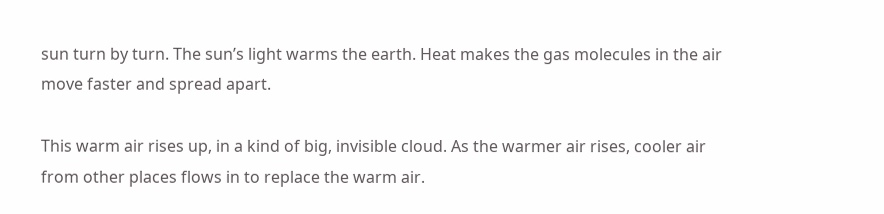sun turn by turn. The sun’s light warms the earth. Heat makes the gas molecules in the air move faster and spread apart.

This warm air rises up, in a kind of big, invisible cloud. As the warmer air rises, cooler air from other places flows in to replace the warm air.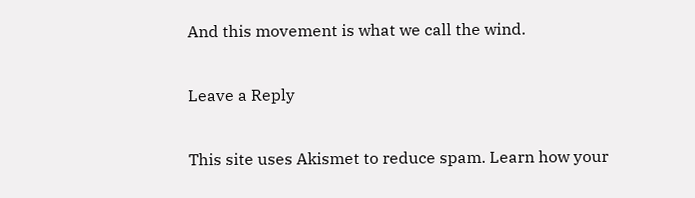And this movement is what we call the wind.

Leave a Reply

This site uses Akismet to reduce spam. Learn how your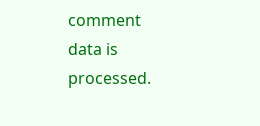comment data is processed.